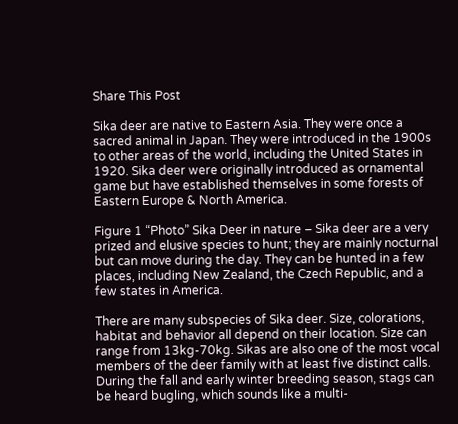Share This Post

Sika deer are native to Eastern Asia. They were once a sacred animal in Japan. They were introduced in the 1900s to other areas of the world, including the United States in 1920. Sika deer were originally introduced as ornamental game but have established themselves in some forests of Eastern Europe & North America.

Figure 1 “Photo” Sika Deer in nature – Sika deer are a very prized and elusive species to hunt; they are mainly nocturnal but can move during the day. They can be hunted in a few places, including New Zealand, the Czech Republic, and a few states in America.

There are many subspecies of Sika deer. Size, colorations, habitat and behavior all depend on their location. Size can range from 13kg-70kg. Sikas are also one of the most vocal members of the deer family with at least five distinct calls. During the fall and early winter breeding season, stags can be heard bugling, which sounds like a multi-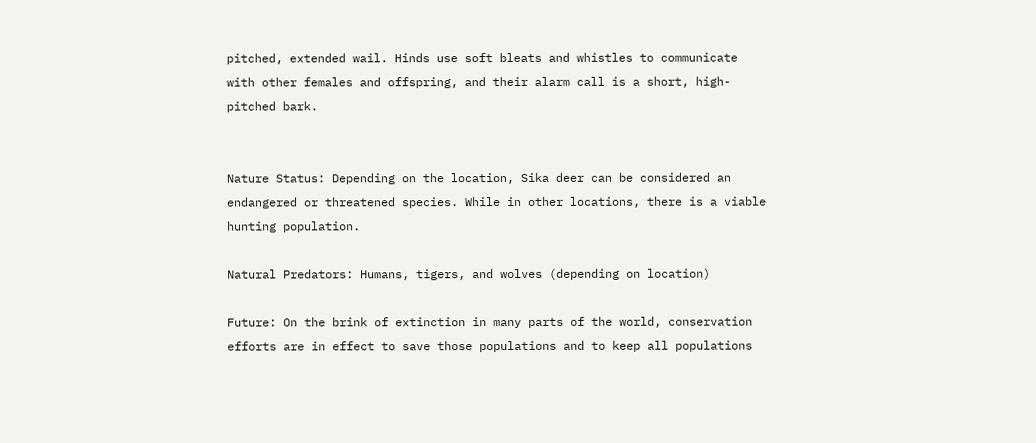pitched, extended wail. Hinds use soft bleats and whistles to communicate with other females and offspring, and their alarm call is a short, high-pitched bark.


Nature Status: Depending on the location, Sika deer can be considered an endangered or threatened species. While in other locations, there is a viable hunting population.

Natural Predators: Humans, tigers, and wolves (depending on location)

Future: On the brink of extinction in many parts of the world, conservation efforts are in effect to save those populations and to keep all populations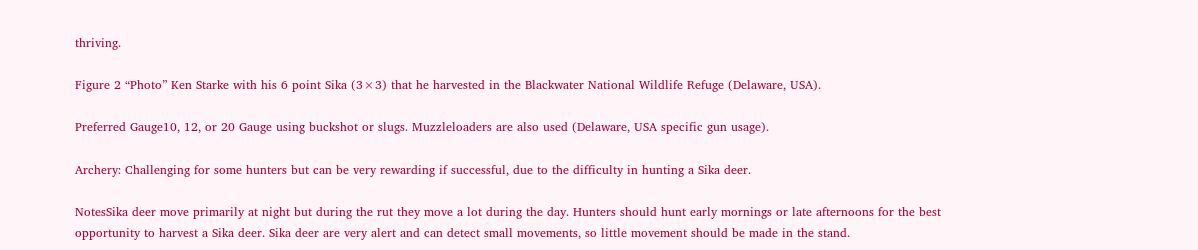thriving.

Figure 2 “Photo” Ken Starke with his 6 point Sika (3×3) that he harvested in the Blackwater National Wildlife Refuge (Delaware, USA).

Preferred Gauge10, 12, or 20 Gauge using buckshot or slugs. Muzzleloaders are also used (Delaware, USA specific gun usage).

Archery: Challenging for some hunters but can be very rewarding if successful, due to the difficulty in hunting a Sika deer.

NotesSika deer move primarily at night but during the rut they move a lot during the day. Hunters should hunt early mornings or late afternoons for the best opportunity to harvest a Sika deer. Sika deer are very alert and can detect small movements, so little movement should be made in the stand.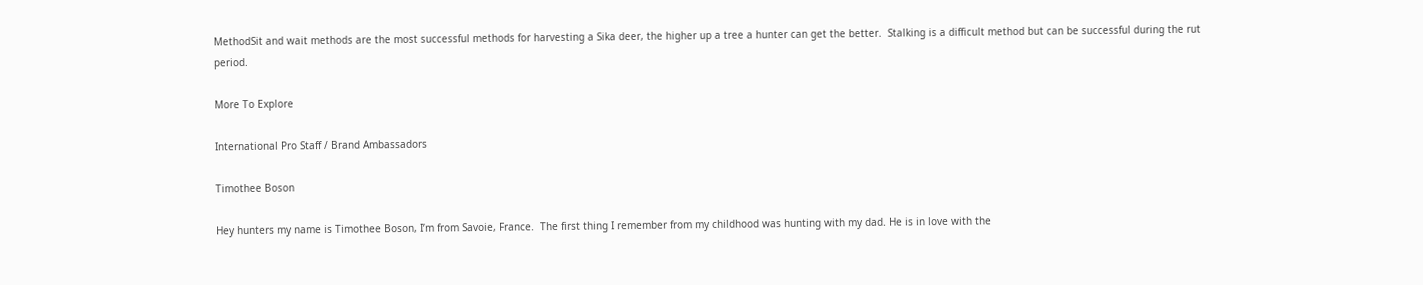MethodSit and wait methods are the most successful methods for harvesting a Sika deer, the higher up a tree a hunter can get the better.  Stalking is a difficult method but can be successful during the rut period.

More To Explore

International Pro Staff / Brand Ambassadors

Timothee Boson

Hey hunters my name is Timothee Boson, I’m from Savoie, France.  The first thing I remember from my childhood was hunting with my dad. He is in love with the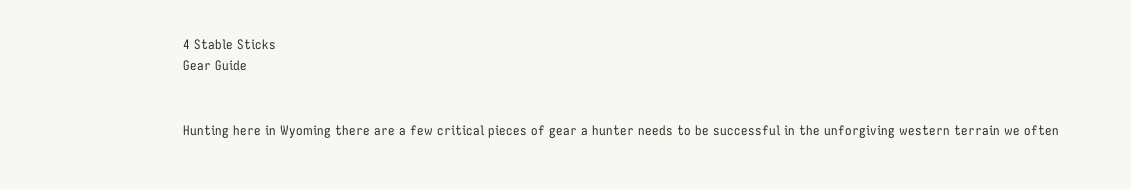4 Stable Sticks
Gear Guide


Hunting here in Wyoming there are a few critical pieces of gear a hunter needs to be successful in the unforgiving western terrain we often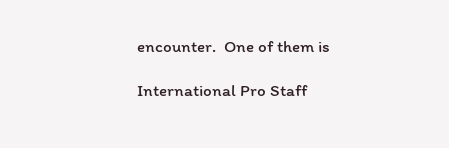encounter.  One of them is

International Pro Staff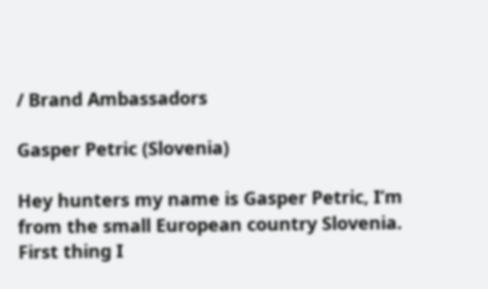/ Brand Ambassadors

Gasper Petric (Slovenia)

Hey hunters my name is Gasper Petric, I’m from the small European country Slovenia. First thing I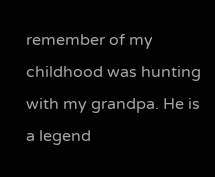remember of my childhood was hunting with my grandpa. He is a legend